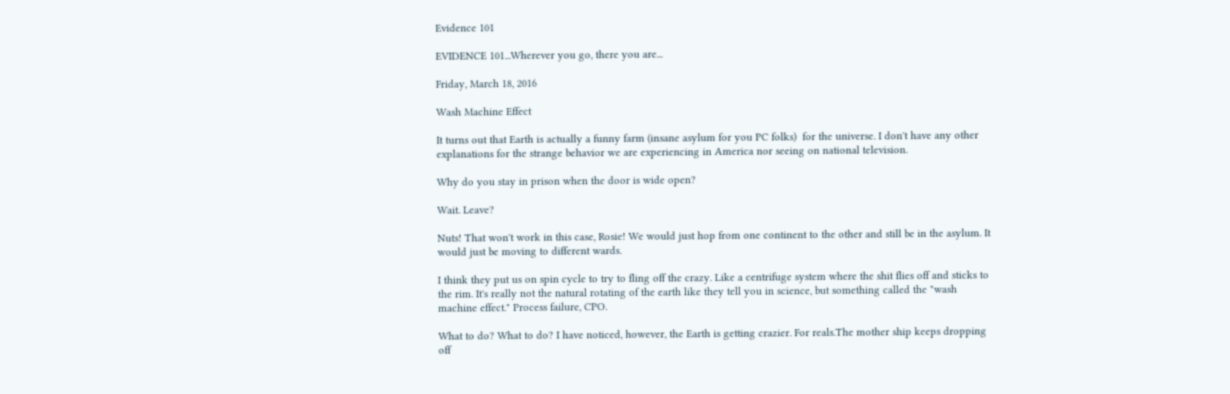Evidence 101

EVIDENCE 101...Wherever you go, there you are...

Friday, March 18, 2016

Wash Machine Effect

It turns out that Earth is actually a funny farm (insane asylum for you PC folks)  for the universe. I don't have any other explanations for the strange behavior we are experiencing in America nor seeing on national television.

Why do you stay in prison when the door is wide open?

Wait. Leave?

Nuts! That won't work in this case, Rosie! We would just hop from one continent to the other and still be in the asylum. It would just be moving to different wards.

I think they put us on spin cycle to try to fling off the crazy. Like a centrifuge system where the shit flies off and sticks to the rim. It's really not the natural rotating of the earth like they tell you in science, but something called the "wash machine effect." Process failure, CPO.

What to do? What to do? I have noticed, however, the Earth is getting crazier. For reals.The mother ship keeps dropping off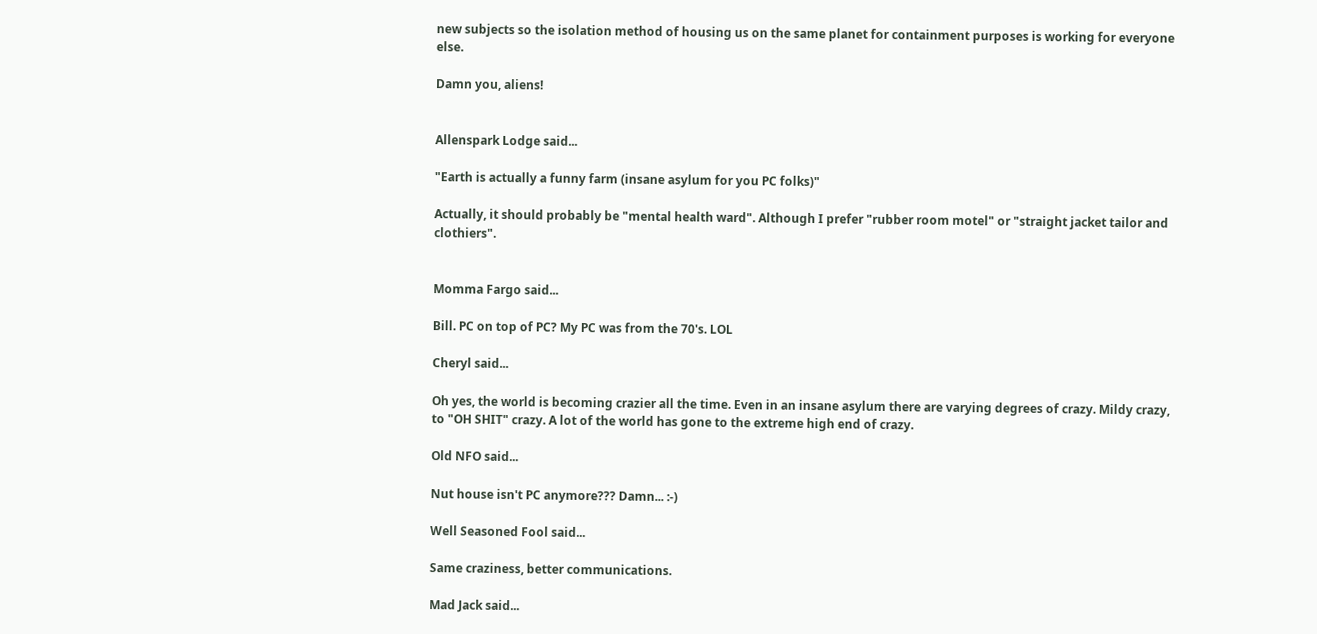new subjects so the isolation method of housing us on the same planet for containment purposes is working for everyone else.

Damn you, aliens!


Allenspark Lodge said...

"Earth is actually a funny farm (insane asylum for you PC folks)"

Actually, it should probably be "mental health ward". Although I prefer "rubber room motel" or "straight jacket tailor and clothiers".


Momma Fargo said...

Bill. PC on top of PC? My PC was from the 70's. LOL

Cheryl said...

Oh yes, the world is becoming crazier all the time. Even in an insane asylum there are varying degrees of crazy. Mildy crazy, to "OH SHIT" crazy. A lot of the world has gone to the extreme high end of crazy.

Old NFO said...

Nut house isn't PC anymore??? Damn... :-)

Well Seasoned Fool said...

Same craziness, better communications.

Mad Jack said...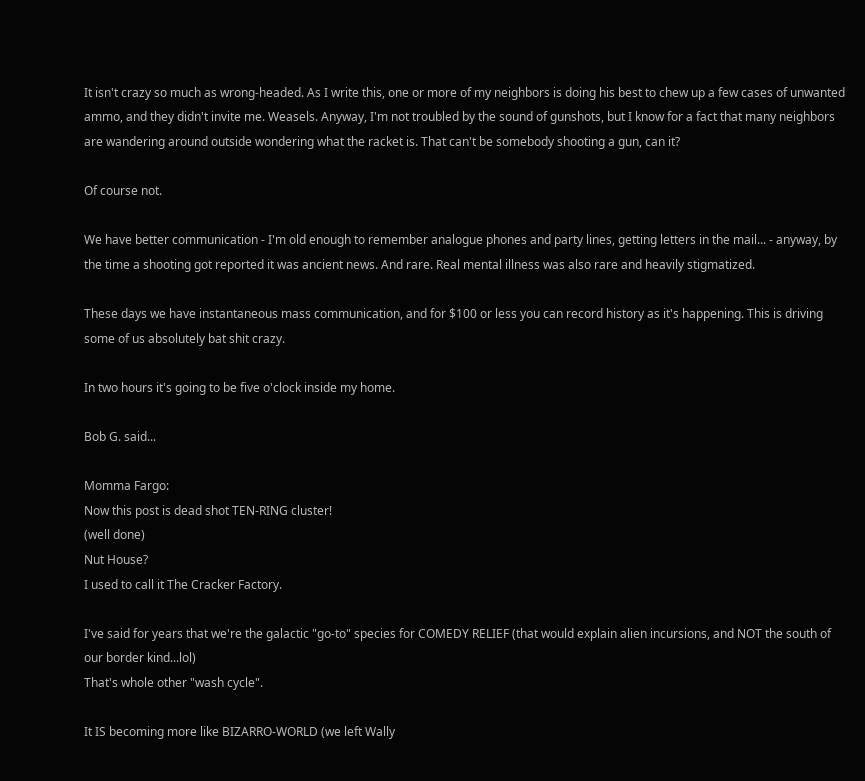It isn't crazy so much as wrong-headed. As I write this, one or more of my neighbors is doing his best to chew up a few cases of unwanted ammo, and they didn't invite me. Weasels. Anyway, I'm not troubled by the sound of gunshots, but I know for a fact that many neighbors are wandering around outside wondering what the racket is. That can't be somebody shooting a gun, can it?

Of course not.

We have better communication - I'm old enough to remember analogue phones and party lines, getting letters in the mail... - anyway, by the time a shooting got reported it was ancient news. And rare. Real mental illness was also rare and heavily stigmatized.

These days we have instantaneous mass communication, and for $100 or less you can record history as it's happening. This is driving some of us absolutely bat shit crazy.

In two hours it's going to be five o'clock inside my home.

Bob G. said...

Momma Fargo:
Now this post is dead shot TEN-RING cluster!
(well done)
Nut House?
I used to call it The Cracker Factory.

I've said for years that we're the galactic "go-to" species for COMEDY RELIEF (that would explain alien incursions, and NOT the south of our border kind...lol)
That's whole other "wash cycle".

It IS becoming more like BIZARRO-WORLD (we left Wally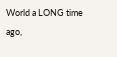World a LONG time ago,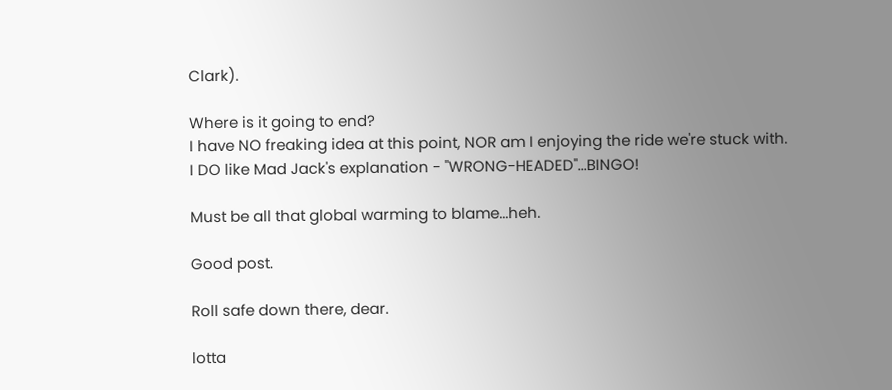Clark).

Where is it going to end?
I have NO freaking idea at this point, NOR am I enjoying the ride we're stuck with.
I DO like Mad Jack's explanation - "WRONG-HEADED"...BINGO!

Must be all that global warming to blame...heh.

Good post.

Roll safe down there, dear.

lotta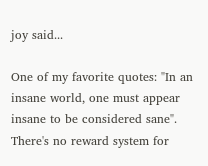joy said...

One of my favorite quotes: "In an insane world, one must appear insane to be considered sane". There's no reward system for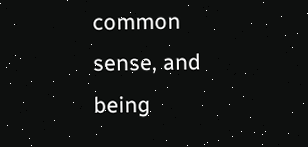common sense, and being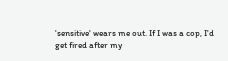'sensitive' wears me out. If I was a cop, I'd get fired after my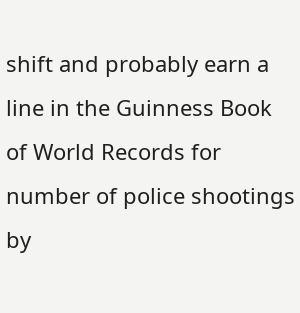shift and probably earn a line in the Guinness Book of World Records for number of police shootings by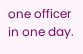one officer in one day.